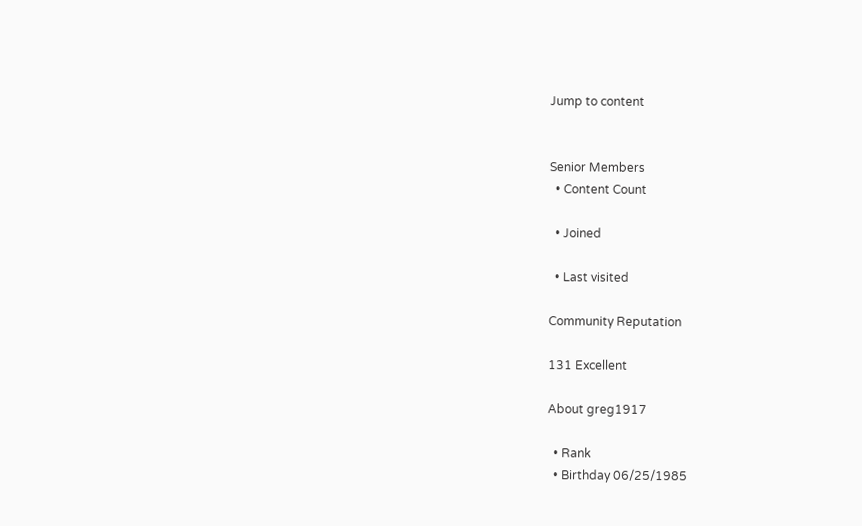Jump to content


Senior Members
  • Content Count

  • Joined

  • Last visited

Community Reputation

131 Excellent

About greg1917

  • Rank
  • Birthday 06/25/1985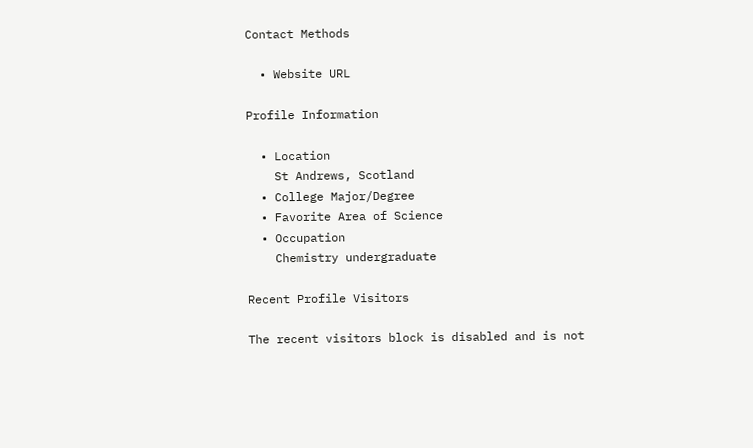Contact Methods

  • Website URL

Profile Information

  • Location
    St Andrews, Scotland
  • College Major/Degree
  • Favorite Area of Science
  • Occupation
    Chemistry undergraduate

Recent Profile Visitors

The recent visitors block is disabled and is not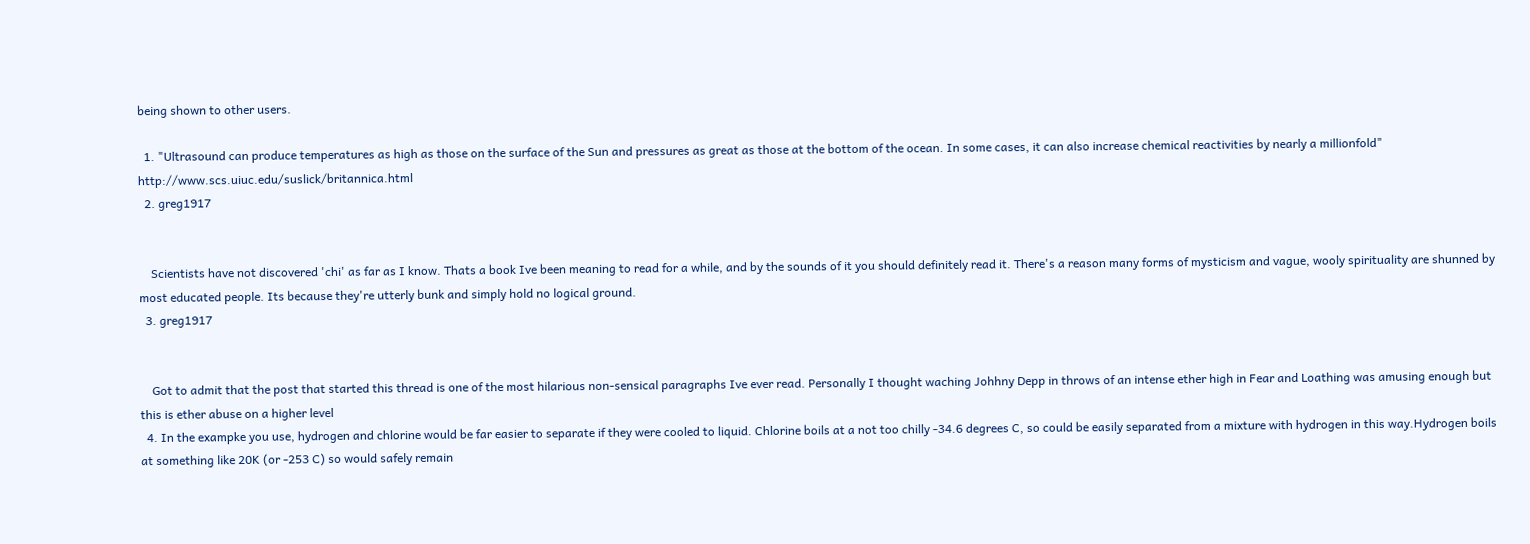being shown to other users.

  1. "Ultrasound can produce temperatures as high as those on the surface of the Sun and pressures as great as those at the bottom of the ocean. In some cases, it can also increase chemical reactivities by nearly a millionfold" http://www.scs.uiuc.edu/suslick/britannica.html
  2. greg1917


    Scientists have not discovered 'chi' as far as I know. Thats a book Ive been meaning to read for a while, and by the sounds of it you should definitely read it. There's a reason many forms of mysticism and vague, wooly spirituality are shunned by most educated people. Its because they're utterly bunk and simply hold no logical ground.
  3. greg1917


    Got to admit that the post that started this thread is one of the most hilarious non-sensical paragraphs Ive ever read. Personally I thought waching Johhny Depp in throws of an intense ether high in Fear and Loathing was amusing enough but this is ether abuse on a higher level
  4. In the exampke you use, hydrogen and chlorine would be far easier to separate if they were cooled to liquid. Chlorine boils at a not too chilly -34.6 degrees C, so could be easily separated from a mixture with hydrogen in this way.Hydrogen boils at something like 20K (or -253 C) so would safely remain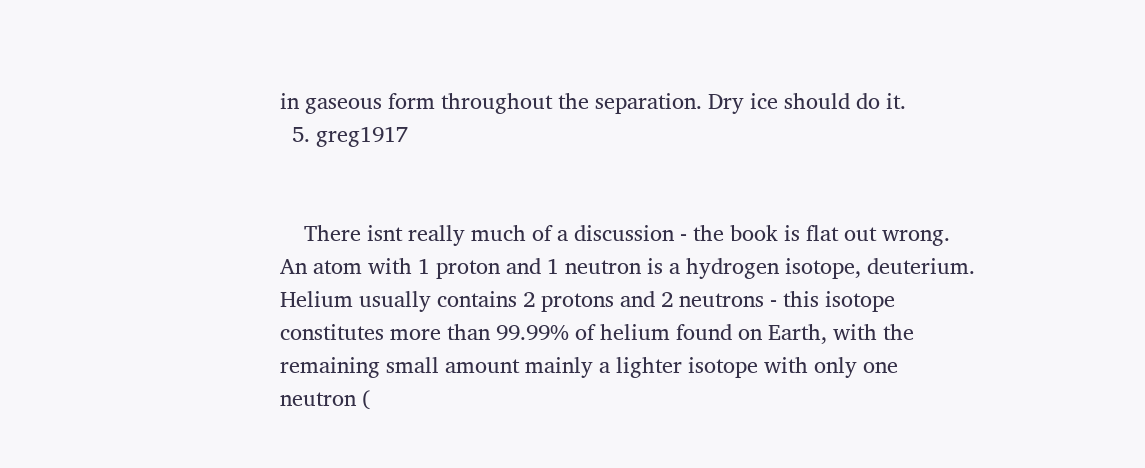in gaseous form throughout the separation. Dry ice should do it.
  5. greg1917


    There isnt really much of a discussion - the book is flat out wrong. An atom with 1 proton and 1 neutron is a hydrogen isotope, deuterium. Helium usually contains 2 protons and 2 neutrons - this isotope constitutes more than 99.99% of helium found on Earth, with the remaining small amount mainly a lighter isotope with only one neutron (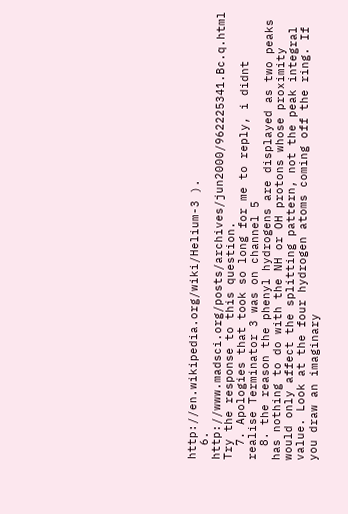http://en.wikipedia.org/wiki/Helium-3 ).
  6. http://www.madsci.org/posts/archives/jun2000/962225341.Bc.q.html Try the response to this question.
  7. Apologies that took so long for me to reply, i didnt realise Terminator 3 was on channel 5
  8. the reason the phenyl hydrogens are displayed as two peaks has nothing to do with the NH or OH protons whose proximity would only affect the splitting pattern, not the peak integral value. Look at the four hydrogen atoms coming off the ring. If you draw an imaginary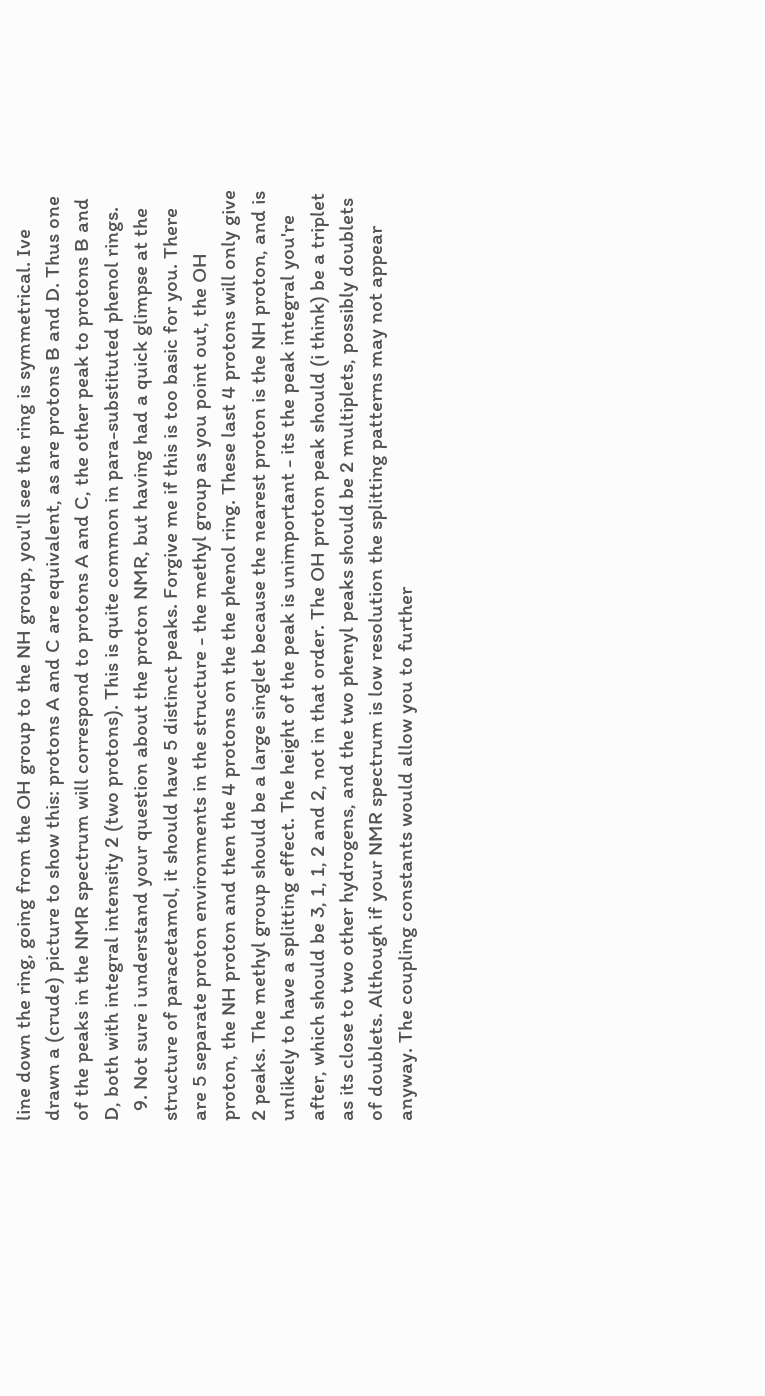line down the ring, going from the OH group to the NH group, you'll see the ring is symmetrical. Ive drawn a (crude) picture to show this: protons A and C are equivalent, as are protons B and D. Thus one of the peaks in the NMR spectrum will correspond to protons A and C, the other peak to protons B and D, both with integral intensity 2 (two protons). This is quite common in para-substituted phenol rings.
  9. Not sure i understand your question about the proton NMR, but having had a quick glimpse at the structure of paracetamol, it should have 5 distinct peaks. Forgive me if this is too basic for you. There are 5 separate proton environments in the structure - the methyl group as you point out, the OH proton, the NH proton and then the 4 protons on the the phenol ring. These last 4 protons will only give 2 peaks. The methyl group should be a large singlet because the nearest proton is the NH proton, and is unlikely to have a splitting effect. The height of the peak is unimportant - its the peak integral you're after, which should be 3, 1, 1, 2 and 2, not in that order. The OH proton peak should (i think) be a triplet as its close to two other hydrogens, and the two phenyl peaks should be 2 multiplets, possibly doublets of doublets. Although if your NMR spectrum is low resolution the splitting patterns may not appear anyway. The coupling constants would allow you to further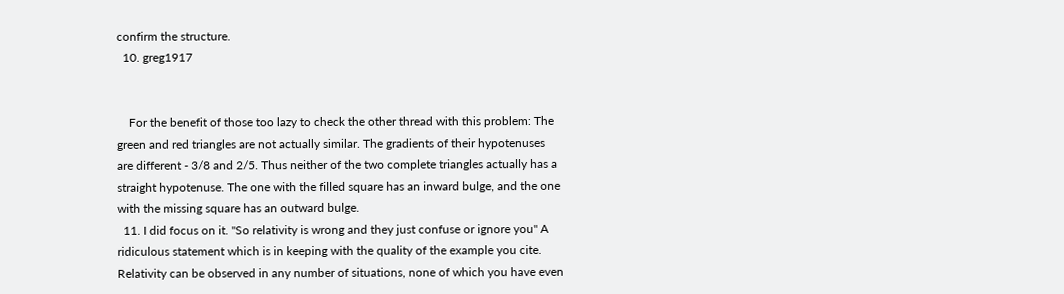confirm the structure.
  10. greg1917


    For the benefit of those too lazy to check the other thread with this problem: The green and red triangles are not actually similar. The gradients of their hypotenuses are different - 3/8 and 2/5. Thus neither of the two complete triangles actually has a straight hypotenuse. The one with the filled square has an inward bulge, and the one with the missing square has an outward bulge.
  11. I did focus on it. "So relativity is wrong and they just confuse or ignore you" A ridiculous statement which is in keeping with the quality of the example you cite. Relativity can be observed in any number of situations, none of which you have even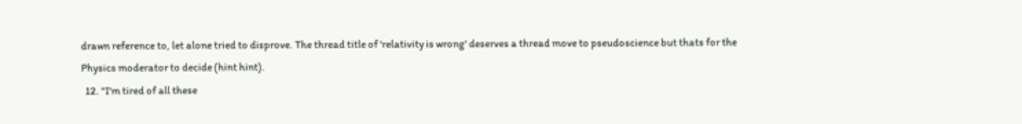drawn reference to, let alone tried to disprove. The thread title of 'relativity is wrong' deserves a thread move to pseudoscience but thats for the Physics moderator to decide (hint hint).
  12. "I'm tired of all these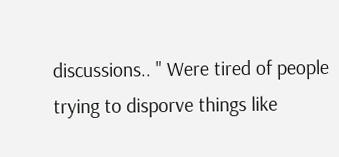discussions.. " Were tired of people trying to disporve things like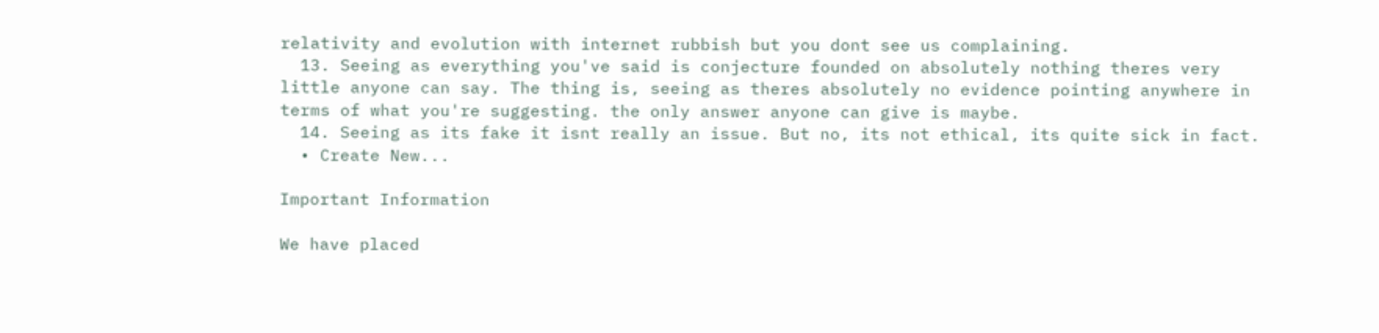relativity and evolution with internet rubbish but you dont see us complaining.
  13. Seeing as everything you've said is conjecture founded on absolutely nothing theres very little anyone can say. The thing is, seeing as theres absolutely no evidence pointing anywhere in terms of what you're suggesting. the only answer anyone can give is maybe.
  14. Seeing as its fake it isnt really an issue. But no, its not ethical, its quite sick in fact.
  • Create New...

Important Information

We have placed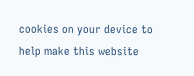cookies on your device to help make this website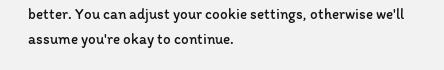better. You can adjust your cookie settings, otherwise we'll assume you're okay to continue.